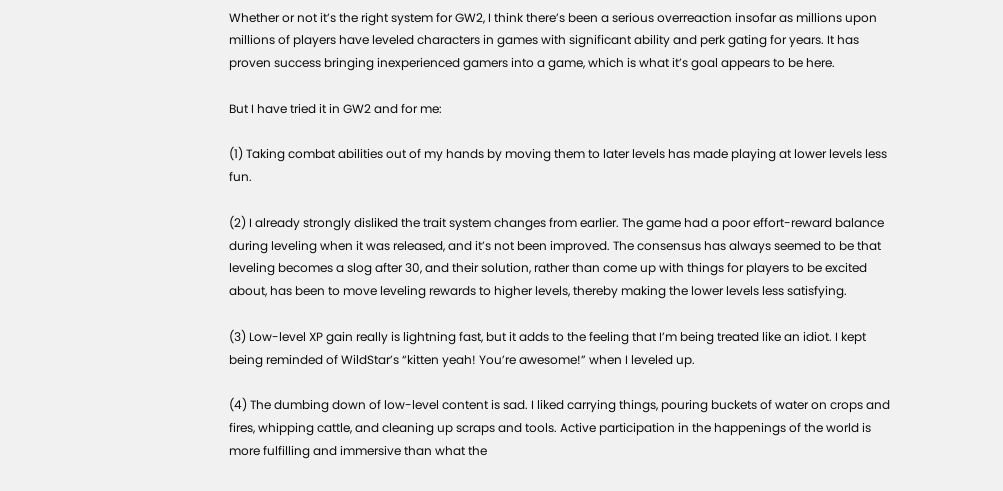Whether or not it’s the right system for GW2, I think there’s been a serious overreaction insofar as millions upon millions of players have leveled characters in games with significant ability and perk gating for years. It has proven success bringing inexperienced gamers into a game, which is what it’s goal appears to be here.

But I have tried it in GW2 and for me:

(1) Taking combat abilities out of my hands by moving them to later levels has made playing at lower levels less fun.

(2) I already strongly disliked the trait system changes from earlier. The game had a poor effort-reward balance during leveling when it was released, and it’s not been improved. The consensus has always seemed to be that leveling becomes a slog after 30, and their solution, rather than come up with things for players to be excited about, has been to move leveling rewards to higher levels, thereby making the lower levels less satisfying.

(3) Low-level XP gain really is lightning fast, but it adds to the feeling that I’m being treated like an idiot. I kept being reminded of WildStar’s “kitten yeah! You’re awesome!” when I leveled up.

(4) The dumbing down of low-level content is sad. I liked carrying things, pouring buckets of water on crops and fires, whipping cattle, and cleaning up scraps and tools. Active participation in the happenings of the world is more fulfilling and immersive than what the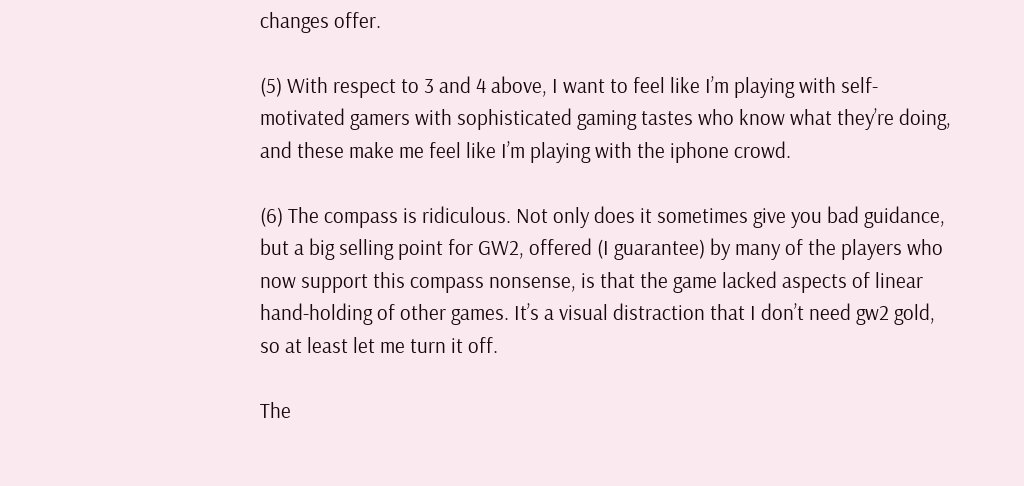changes offer.

(5) With respect to 3 and 4 above, I want to feel like I’m playing with self-motivated gamers with sophisticated gaming tastes who know what they’re doing, and these make me feel like I’m playing with the iphone crowd.

(6) The compass is ridiculous. Not only does it sometimes give you bad guidance, but a big selling point for GW2, offered (I guarantee) by many of the players who now support this compass nonsense, is that the game lacked aspects of linear hand-holding of other games. It’s a visual distraction that I don’t need gw2 gold, so at least let me turn it off.

The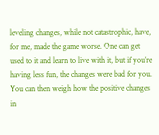leveling changes, while not catastrophic, have, for me, made the game worse. One can get used to it and learn to live with it, but if you’re having less fun, the changes were bad for you. You can then weigh how the positive changes in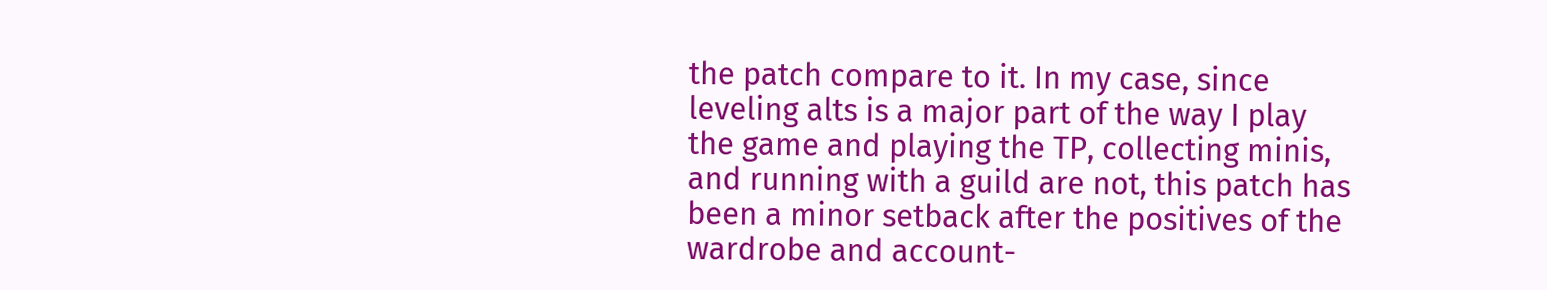the patch compare to it. In my case, since leveling alts is a major part of the way I play the game and playing the TP, collecting minis, and running with a guild are not, this patch has been a minor setback after the positives of the wardrobe and account-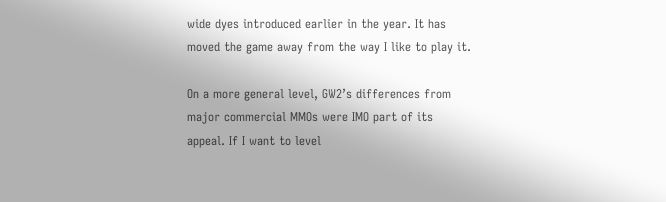wide dyes introduced earlier in the year. It has moved the game away from the way I like to play it.

On a more general level, GW2’s differences from major commercial MMOs were IMO part of its appeal. If I want to level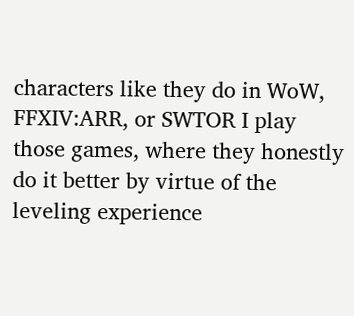characters like they do in WoW, FFXIV:ARR, or SWTOR I play those games, where they honestly do it better by virtue of the leveling experience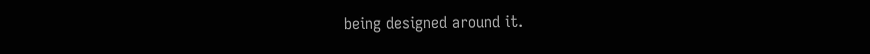being designed around it.